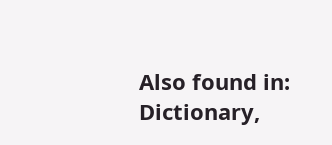Also found in: Dictionary,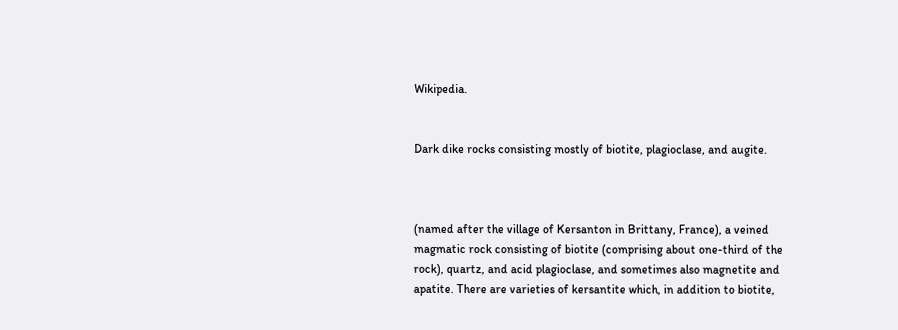Wikipedia.


Dark dike rocks consisting mostly of biotite, plagioclase, and augite.



(named after the village of Kersanton in Brittany, France), a veined magmatic rock consisting of biotite (comprising about one-third of the rock), quartz, and acid plagioclase, and sometimes also magnetite and apatite. There are varieties of kersantite which, in addition to biotite,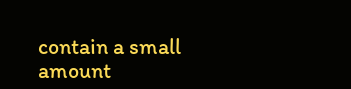contain a small amount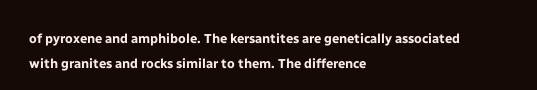of pyroxene and amphibole. The kersantites are genetically associated with granites and rocks similar to them. The difference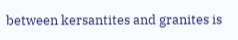between kersantites and granites is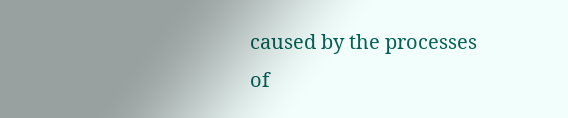caused by the processes of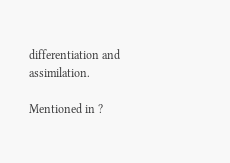differentiation and assimilation.

Mentioned in ?